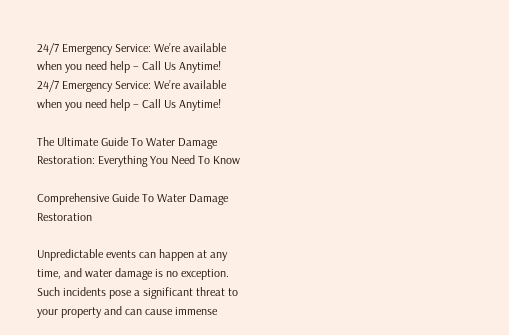24/7 Emergency Service: We’re available when you need help – Call Us Anytime!
24/7 Emergency Service: We’re available when you need help – Call Us Anytime!

The Ultimate Guide To Water Damage Restoration: Everything You Need To Know

Comprehensive Guide To Water Damage Restoration

Unpredictable events can happen at any time, and water damage is no exception. Such incidents pose a significant threat to your property and can cause immense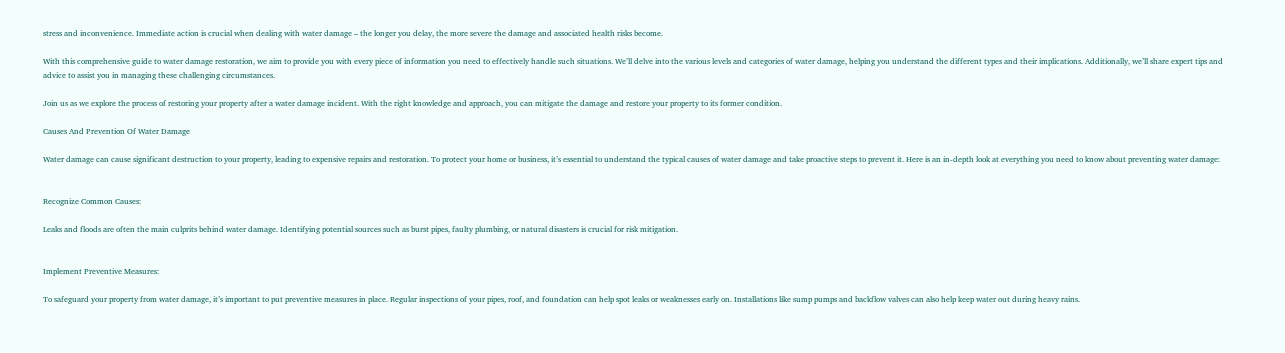stress and inconvenience. Immediate action is crucial when dealing with water damage – the longer you delay, the more severe the damage and associated health risks become.

With this comprehensive guide to water damage restoration, we aim to provide you with every piece of information you need to effectively handle such situations. We’ll delve into the various levels and categories of water damage, helping you understand the different types and their implications. Additionally, we’ll share expert tips and advice to assist you in managing these challenging circumstances.

Join us as we explore the process of restoring your property after a water damage incident. With the right knowledge and approach, you can mitigate the damage and restore your property to its former condition.

Causes And Prevention Of Water Damage

Water damage can cause significant destruction to your property, leading to expensive repairs and restoration. To protect your home or business, it’s essential to understand the typical causes of water damage and take proactive steps to prevent it. Here is an in-depth look at everything you need to know about preventing water damage:


Recognize Common Causes:

Leaks and floods are often the main culprits behind water damage. Identifying potential sources such as burst pipes, faulty plumbing, or natural disasters is crucial for risk mitigation.


Implement Preventive Measures:

To safeguard your property from water damage, it’s important to put preventive measures in place. Regular inspections of your pipes, roof, and foundation can help spot leaks or weaknesses early on. Installations like sump pumps and backflow valves can also help keep water out during heavy rains.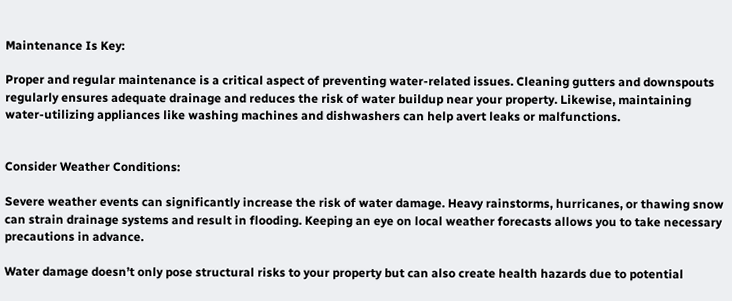Maintenance Is Key:

Proper and regular maintenance is a critical aspect of preventing water-related issues. Cleaning gutters and downspouts regularly ensures adequate drainage and reduces the risk of water buildup near your property. Likewise, maintaining water-utilizing appliances like washing machines and dishwashers can help avert leaks or malfunctions.


Consider Weather Conditions:

Severe weather events can significantly increase the risk of water damage. Heavy rainstorms, hurricanes, or thawing snow can strain drainage systems and result in flooding. Keeping an eye on local weather forecasts allows you to take necessary precautions in advance.

Water damage doesn’t only pose structural risks to your property but can also create health hazards due to potential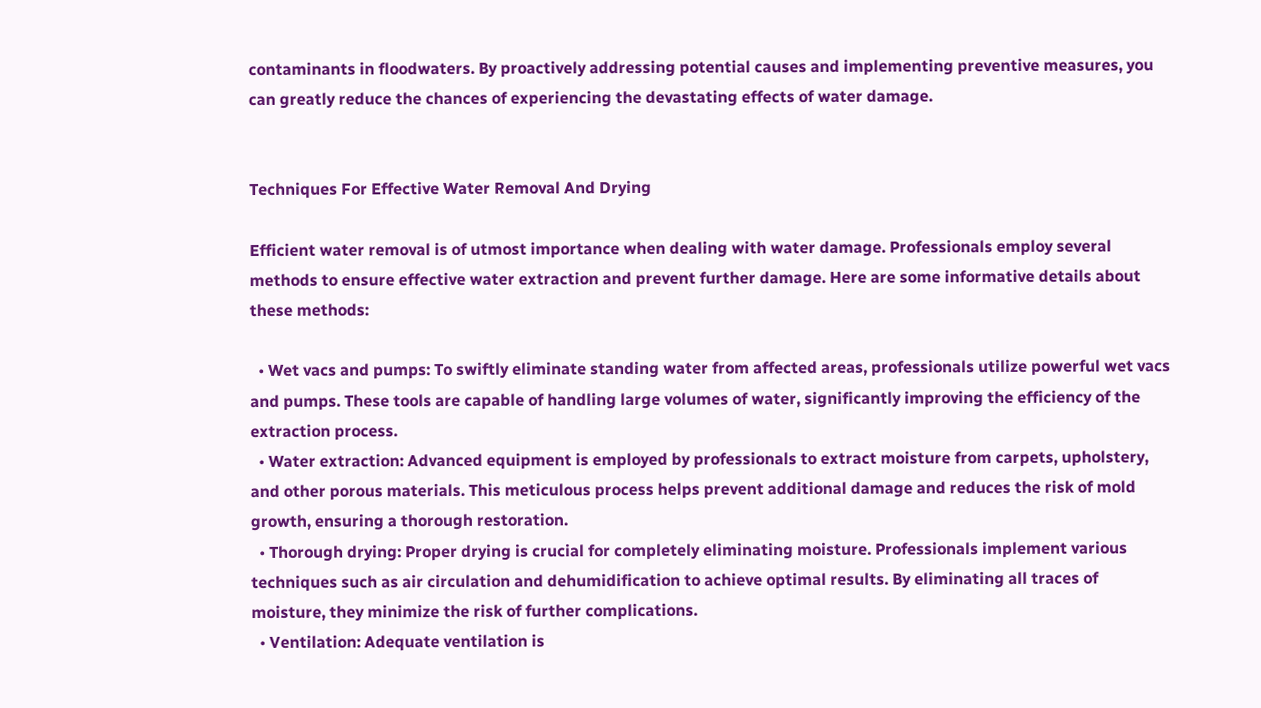contaminants in floodwaters. By proactively addressing potential causes and implementing preventive measures, you can greatly reduce the chances of experiencing the devastating effects of water damage.


Techniques For Effective Water Removal And Drying

Efficient water removal is of utmost importance when dealing with water damage. Professionals employ several methods to ensure effective water extraction and prevent further damage. Here are some informative details about these methods:

  • Wet vacs and pumps: To swiftly eliminate standing water from affected areas, professionals utilize powerful wet vacs and pumps. These tools are capable of handling large volumes of water, significantly improving the efficiency of the extraction process.
  • Water extraction: Advanced equipment is employed by professionals to extract moisture from carpets, upholstery, and other porous materials. This meticulous process helps prevent additional damage and reduces the risk of mold growth, ensuring a thorough restoration.
  • Thorough drying: Proper drying is crucial for completely eliminating moisture. Professionals implement various techniques such as air circulation and dehumidification to achieve optimal results. By eliminating all traces of moisture, they minimize the risk of further complications.
  • Ventilation: Adequate ventilation is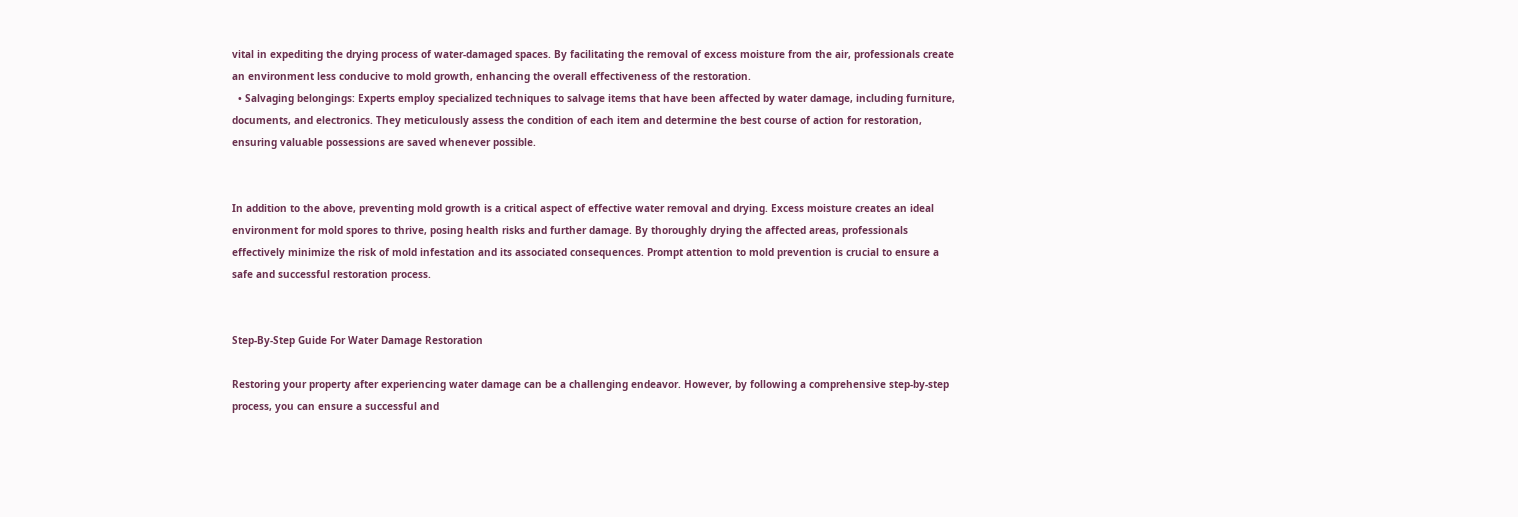vital in expediting the drying process of water-damaged spaces. By facilitating the removal of excess moisture from the air, professionals create an environment less conducive to mold growth, enhancing the overall effectiveness of the restoration.
  • Salvaging belongings: Experts employ specialized techniques to salvage items that have been affected by water damage, including furniture, documents, and electronics. They meticulously assess the condition of each item and determine the best course of action for restoration, ensuring valuable possessions are saved whenever possible.


In addition to the above, preventing mold growth is a critical aspect of effective water removal and drying. Excess moisture creates an ideal environment for mold spores to thrive, posing health risks and further damage. By thoroughly drying the affected areas, professionals effectively minimize the risk of mold infestation and its associated consequences. Prompt attention to mold prevention is crucial to ensure a safe and successful restoration process.


Step-By-Step Guide For Water Damage Restoration

Restoring your property after experiencing water damage can be a challenging endeavor. However, by following a comprehensive step-by-step process, you can ensure a successful and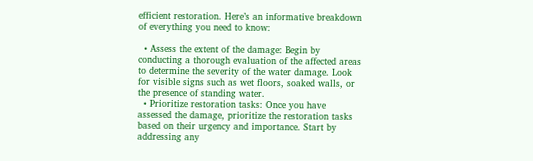efficient restoration. Here’s an informative breakdown of everything you need to know:

  • Assess the extent of the damage: Begin by conducting a thorough evaluation of the affected areas to determine the severity of the water damage. Look for visible signs such as wet floors, soaked walls, or the presence of standing water.
  • Prioritize restoration tasks: Once you have assessed the damage, prioritize the restoration tasks based on their urgency and importance. Start by addressing any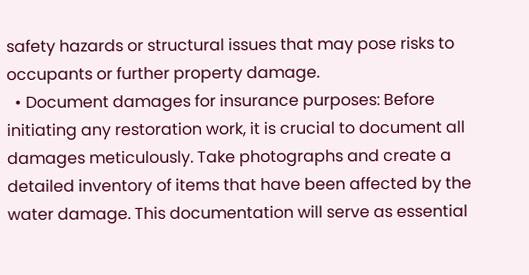safety hazards or structural issues that may pose risks to occupants or further property damage.
  • Document damages for insurance purposes: Before initiating any restoration work, it is crucial to document all damages meticulously. Take photographs and create a detailed inventory of items that have been affected by the water damage. This documentation will serve as essential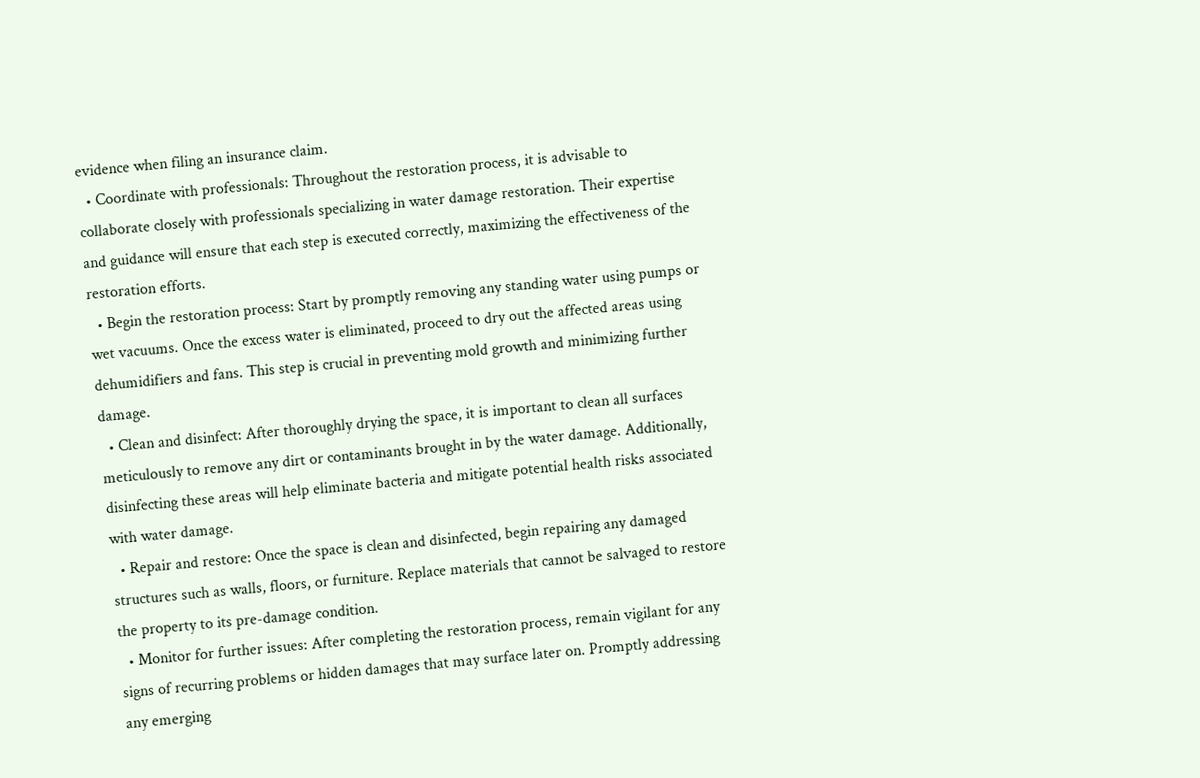evidence when filing an insurance claim.
  • Coordinate with professionals: Throughout the restoration process, it is advisable to collaborate closely with professionals specializing in water damage restoration. Their expertise and guidance will ensure that each step is executed correctly, maximizing the effectiveness of the restoration efforts.
  • Begin the restoration process: Start by promptly removing any standing water using pumps or wet vacuums. Once the excess water is eliminated, proceed to dry out the affected areas using dehumidifiers and fans. This step is crucial in preventing mold growth and minimizing further damage.
  • Clean and disinfect: After thoroughly drying the space, it is important to clean all surfaces meticulously to remove any dirt or contaminants brought in by the water damage. Additionally, disinfecting these areas will help eliminate bacteria and mitigate potential health risks associated with water damage.
  • Repair and restore: Once the space is clean and disinfected, begin repairing any damaged structures such as walls, floors, or furniture. Replace materials that cannot be salvaged to restore the property to its pre-damage condition.
  • Monitor for further issues: After completing the restoration process, remain vigilant for any signs of recurring problems or hidden damages that may surface later on. Promptly addressing any emerging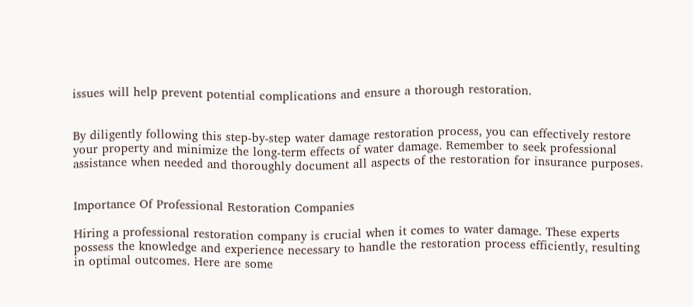issues will help prevent potential complications and ensure a thorough restoration.


By diligently following this step-by-step water damage restoration process, you can effectively restore your property and minimize the long-term effects of water damage. Remember to seek professional assistance when needed and thoroughly document all aspects of the restoration for insurance purposes.


Importance Of Professional Restoration Companies

Hiring a professional restoration company is crucial when it comes to water damage. These experts possess the knowledge and experience necessary to handle the restoration process efficiently, resulting in optimal outcomes. Here are some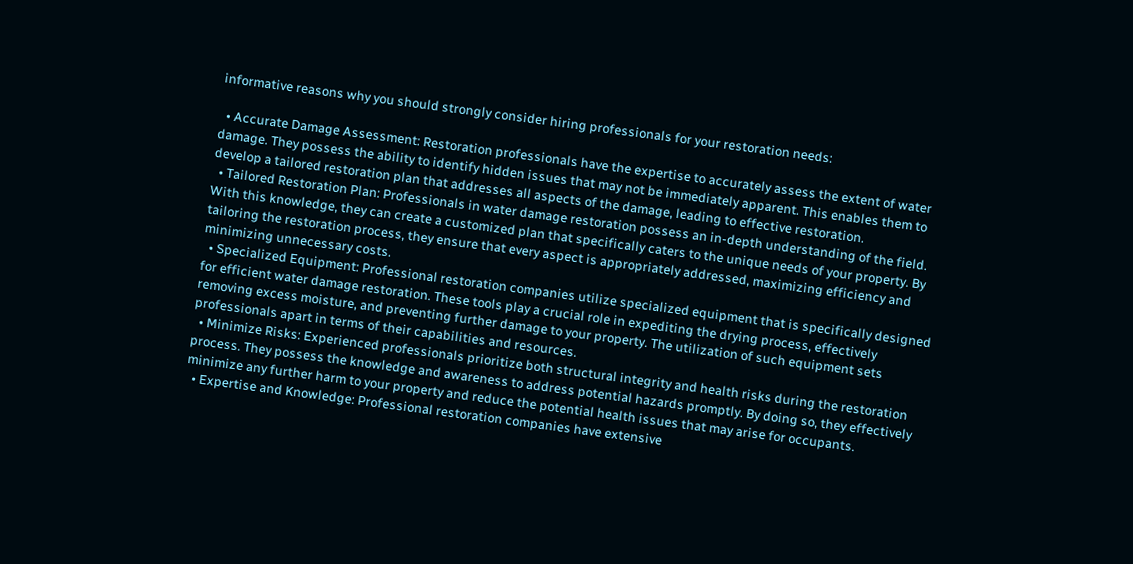informative reasons why you should strongly consider hiring professionals for your restoration needs:

  • Accurate Damage Assessment: Restoration professionals have the expertise to accurately assess the extent of water damage. They possess the ability to identify hidden issues that may not be immediately apparent. This enables them to develop a tailored restoration plan that addresses all aspects of the damage, leading to effective restoration.
  • Tailored Restoration Plan: Professionals in water damage restoration possess an in-depth understanding of the field. With this knowledge, they can create a customized plan that specifically caters to the unique needs of your property. By tailoring the restoration process, they ensure that every aspect is appropriately addressed, maximizing efficiency and minimizing unnecessary costs.
  • Specialized Equipment: Professional restoration companies utilize specialized equipment that is specifically designed for efficient water damage restoration. These tools play a crucial role in expediting the drying process, effectively removing excess moisture, and preventing further damage to your property. The utilization of such equipment sets professionals apart in terms of their capabilities and resources.
  • Minimize Risks: Experienced professionals prioritize both structural integrity and health risks during the restoration process. They possess the knowledge and awareness to address potential hazards promptly. By doing so, they effectively minimize any further harm to your property and reduce the potential health issues that may arise for occupants.
  • Expertise and Knowledge: Professional restoration companies have extensive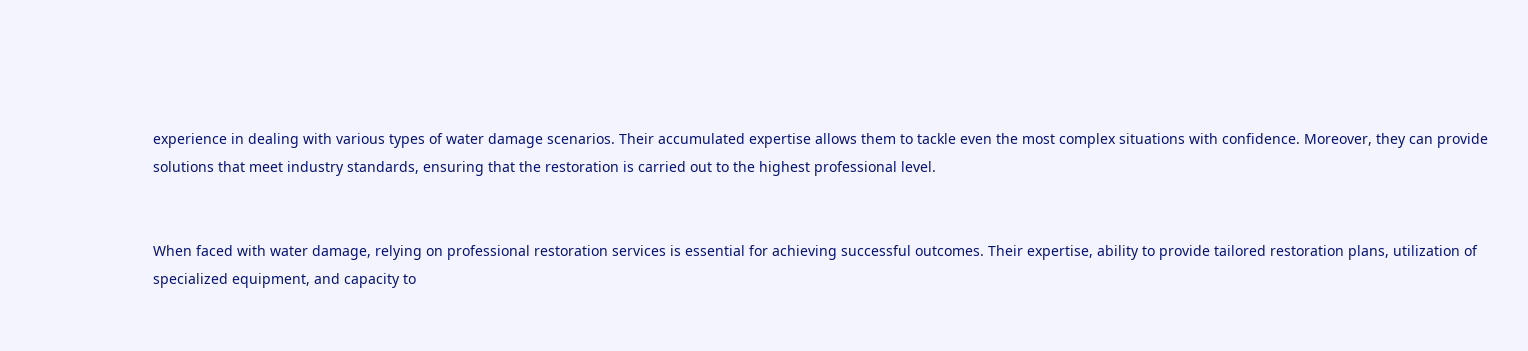experience in dealing with various types of water damage scenarios. Their accumulated expertise allows them to tackle even the most complex situations with confidence. Moreover, they can provide solutions that meet industry standards, ensuring that the restoration is carried out to the highest professional level.


When faced with water damage, relying on professional restoration services is essential for achieving successful outcomes. Their expertise, ability to provide tailored restoration plans, utilization of specialized equipment, and capacity to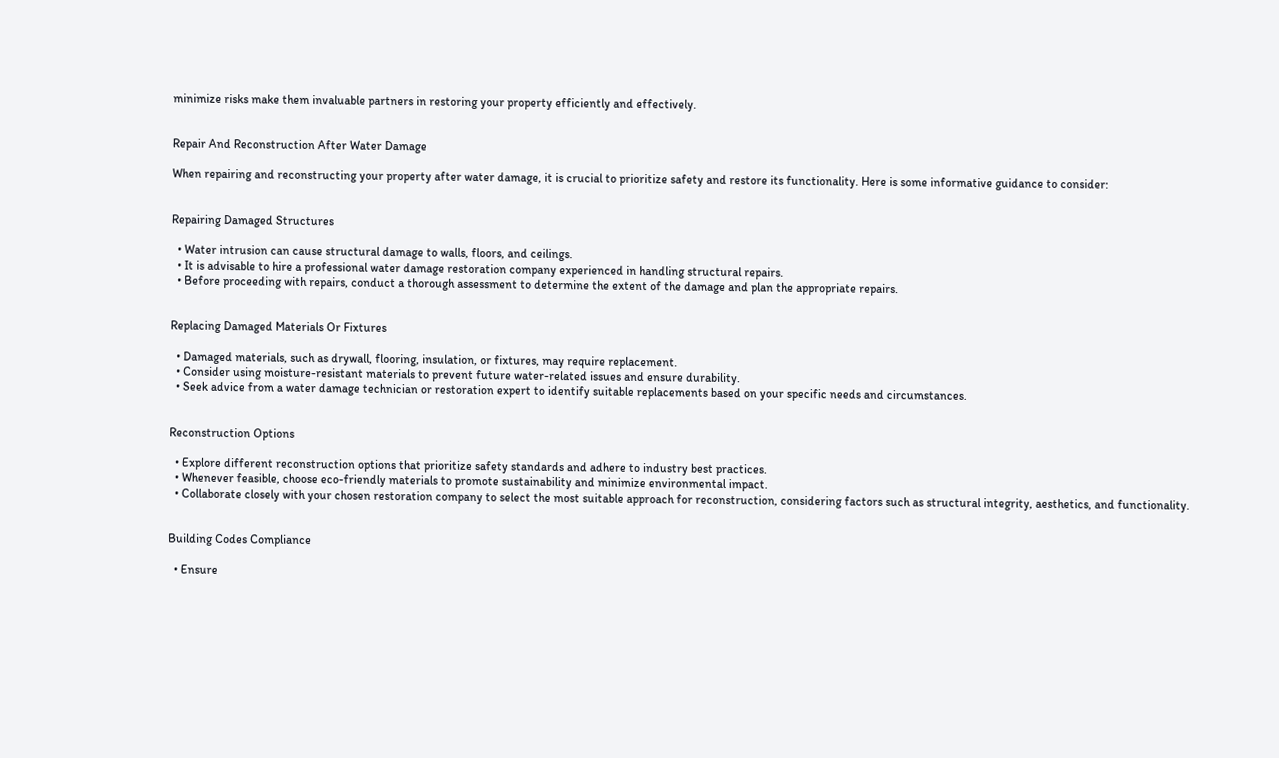minimize risks make them invaluable partners in restoring your property efficiently and effectively.


Repair And Reconstruction After Water Damage

When repairing and reconstructing your property after water damage, it is crucial to prioritize safety and restore its functionality. Here is some informative guidance to consider:


Repairing Damaged Structures

  • Water intrusion can cause structural damage to walls, floors, and ceilings.
  • It is advisable to hire a professional water damage restoration company experienced in handling structural repairs.
  • Before proceeding with repairs, conduct a thorough assessment to determine the extent of the damage and plan the appropriate repairs.


Replacing Damaged Materials Or Fixtures

  • Damaged materials, such as drywall, flooring, insulation, or fixtures, may require replacement.
  • Consider using moisture-resistant materials to prevent future water-related issues and ensure durability.
  • Seek advice from a water damage technician or restoration expert to identify suitable replacements based on your specific needs and circumstances.


Reconstruction Options

  • Explore different reconstruction options that prioritize safety standards and adhere to industry best practices.
  • Whenever feasible, choose eco-friendly materials to promote sustainability and minimize environmental impact.
  • Collaborate closely with your chosen restoration company to select the most suitable approach for reconstruction, considering factors such as structural integrity, aesthetics, and functionality.


Building Codes Compliance

  • Ensure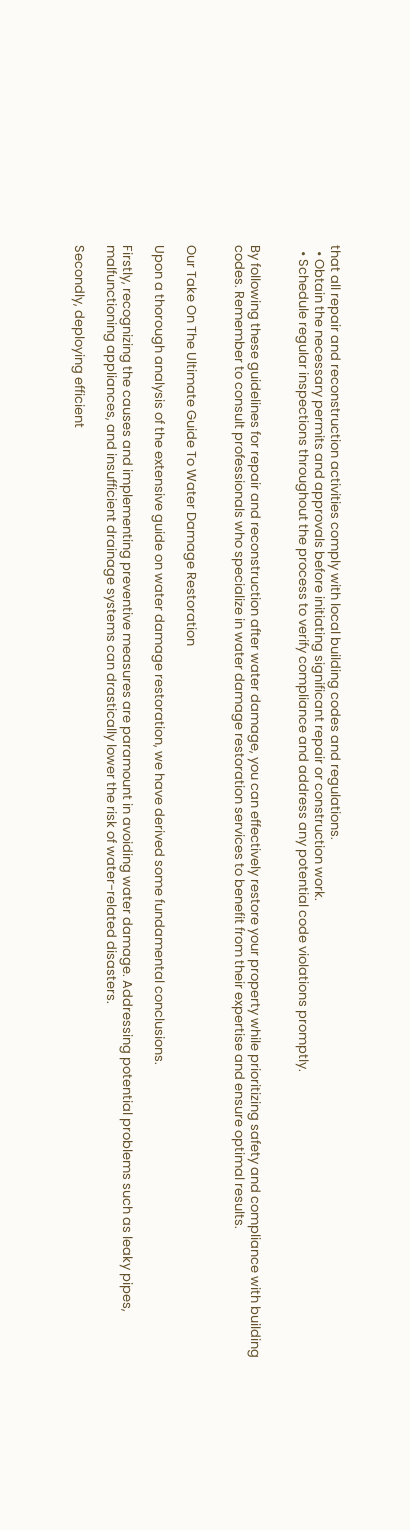that all repair and reconstruction activities comply with local building codes and regulations.
  • Obtain the necessary permits and approvals before initiating significant repair or construction work.
  • Schedule regular inspections throughout the process to verify compliance and address any potential code violations promptly.


By following these guidelines for repair and reconstruction after water damage, you can effectively restore your property while prioritizing safety and compliance with building codes. Remember to consult professionals who specialize in water damage restoration services to benefit from their expertise and ensure optimal results.


Our Take On The Ultimate Guide To Water Damage Restoration

Upon a thorough analysis of the extensive guide on water damage restoration, we have derived some fundamental conclusions.

Firstly, recognizing the causes and implementing preventive measures are paramount in avoiding water damage. Addressing potential problems such as leaky pipes, malfunctioning appliances, and insufficient drainage systems can drastically lower the risk of water-related disasters.

Secondly, deploying efficient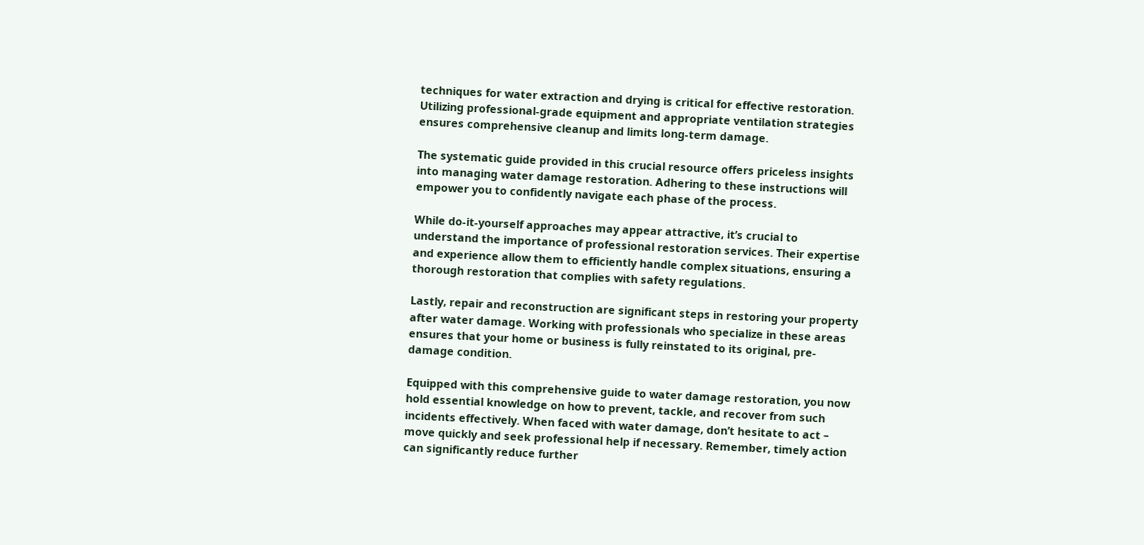techniques for water extraction and drying is critical for effective restoration. Utilizing professional-grade equipment and appropriate ventilation strategies ensures comprehensive cleanup and limits long-term damage.

The systematic guide provided in this crucial resource offers priceless insights into managing water damage restoration. Adhering to these instructions will empower you to confidently navigate each phase of the process.

While do-it-yourself approaches may appear attractive, it’s crucial to understand the importance of professional restoration services. Their expertise and experience allow them to efficiently handle complex situations, ensuring a thorough restoration that complies with safety regulations.

Lastly, repair and reconstruction are significant steps in restoring your property after water damage. Working with professionals who specialize in these areas ensures that your home or business is fully reinstated to its original, pre-damage condition.

Equipped with this comprehensive guide to water damage restoration, you now hold essential knowledge on how to prevent, tackle, and recover from such incidents effectively. When faced with water damage, don’t hesitate to act – move quickly and seek professional help if necessary. Remember, timely action can significantly reduce further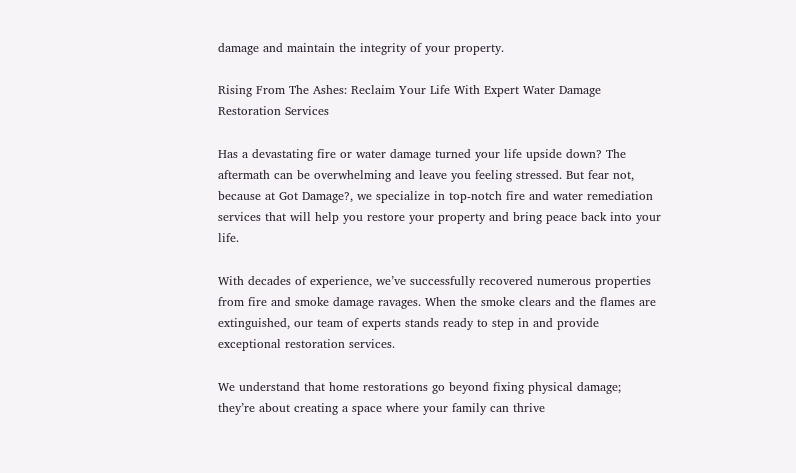damage and maintain the integrity of your property.

Rising From The Ashes: Reclaim Your Life With Expert Water Damage Restoration Services

Has a devastating fire or water damage turned your life upside down? The aftermath can be overwhelming and leave you feeling stressed. But fear not, because at Got Damage?, we specialize in top-notch fire and water remediation services that will help you restore your property and bring peace back into your life.

With decades of experience, we’ve successfully recovered numerous properties from fire and smoke damage ravages. When the smoke clears and the flames are extinguished, our team of experts stands ready to step in and provide exceptional restoration services.

We understand that home restorations go beyond fixing physical damage; they’re about creating a space where your family can thrive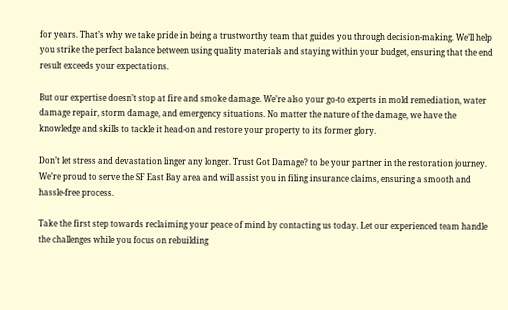for years. That’s why we take pride in being a trustworthy team that guides you through decision-making. We’ll help you strike the perfect balance between using quality materials and staying within your budget, ensuring that the end result exceeds your expectations.

But our expertise doesn’t stop at fire and smoke damage. We’re also your go-to experts in mold remediation, water damage repair, storm damage, and emergency situations. No matter the nature of the damage, we have the knowledge and skills to tackle it head-on and restore your property to its former glory.

Don’t let stress and devastation linger any longer. Trust Got Damage? to be your partner in the restoration journey. We’re proud to serve the SF East Bay area and will assist you in filing insurance claims, ensuring a smooth and hassle-free process.

Take the first step towards reclaiming your peace of mind by contacting us today. Let our experienced team handle the challenges while you focus on rebuilding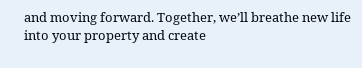and moving forward. Together, we’ll breathe new life into your property and create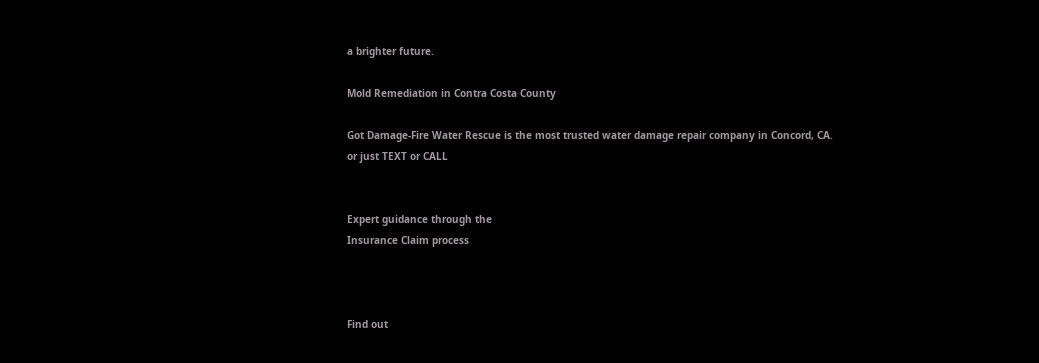a brighter future.

Mold Remediation in Contra Costa County

Got Damage-Fire Water Rescue is the most trusted water damage repair company in Concord, CA.
or just TEXT or CALL


Expert guidance through the
Insurance Claim process



Find out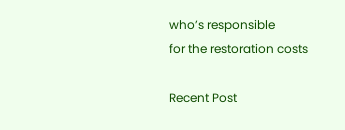who’s responsible
for the restoration costs

Recent Post